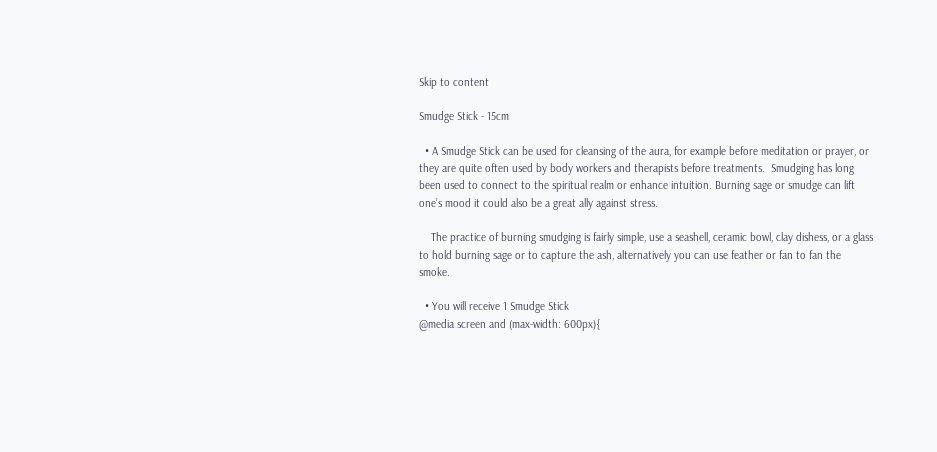Skip to content

Smudge Stick - 15cm

  • A Smudge Stick can be used for cleansing of the aura, for example before meditation or prayer, or they are quite often used by body workers and therapists before treatments.  Smudging has long been used to connect to the spiritual realm or enhance intuition. Burning sage or smudge can lift one’s mood it could also be a great ally against stress.

    The practice of burning smudging is fairly simple, use a seashell, ceramic bowl, clay dishess, or a glass to hold burning sage or to capture the ash, alternatively you can use feather or fan to fan the smoke.

  • You will receive 1 Smudge Stick
@media screen and (max-width: 600px){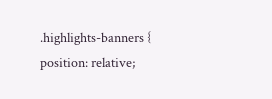.highlights-banners { position: relative;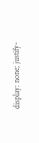display: none; justify-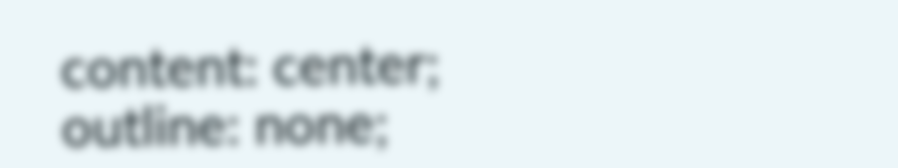content: center; outline: none;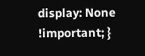display: None !important; }